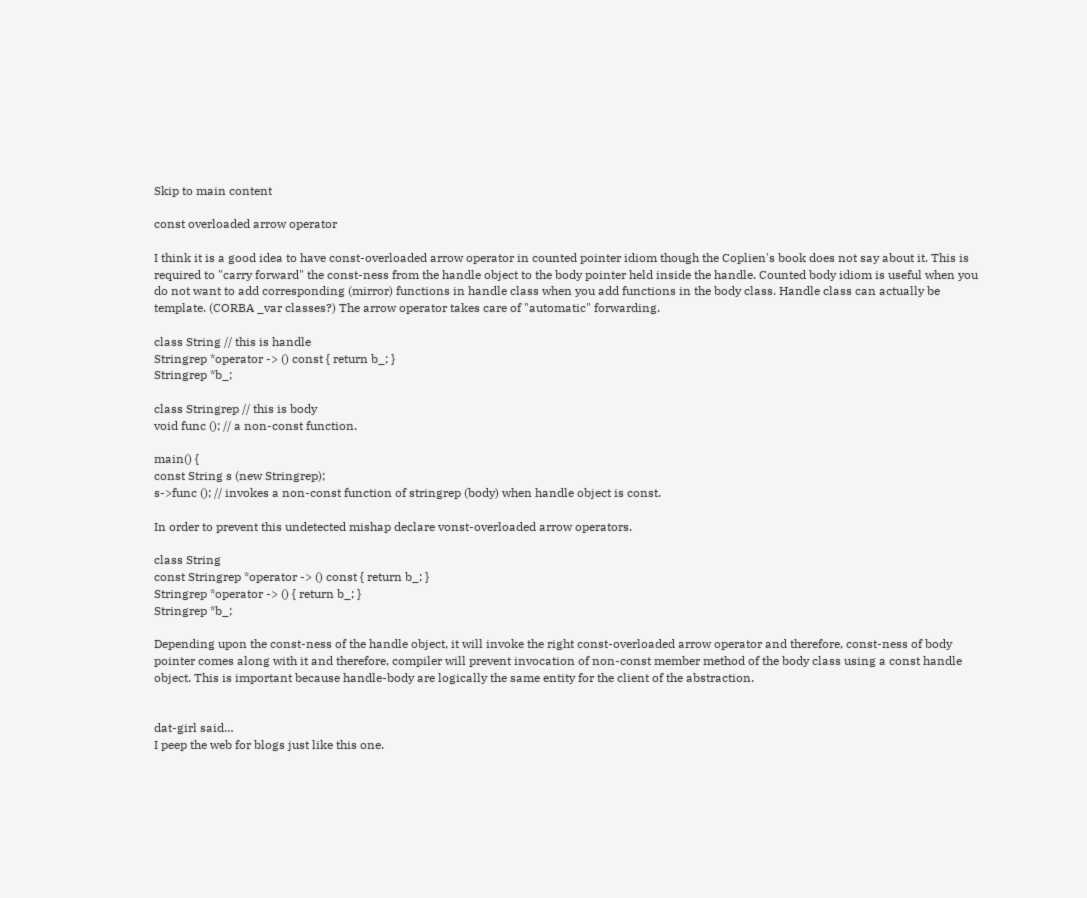Skip to main content

const overloaded arrow operator

I think it is a good idea to have const-overloaded arrow operator in counted pointer idiom though the Coplien's book does not say about it. This is required to "carry forward" the const-ness from the handle object to the body pointer held inside the handle. Counted body idiom is useful when you do not want to add corresponding (mirror) functions in handle class when you add functions in the body class. Handle class can actually be template. (CORBA _var classes?) The arrow operator takes care of "automatic" forwarding.

class String // this is handle
Stringrep *operator -> () const { return b_; }
Stringrep *b_;

class Stringrep // this is body
void func (); // a non-const function.

main() {
const String s (new Stringrep);
s->func (); // invokes a non-const function of stringrep (body) when handle object is const.

In order to prevent this undetected mishap declare vonst-overloaded arrow operators.

class String
const Stringrep *operator -> () const { return b_; }
Stringrep *operator -> () { return b_; }
Stringrep *b_;

Depending upon the const-ness of the handle object, it will invoke the right const-overloaded arrow operator and therefore, const-ness of body pointer comes along with it and therefore, compiler will prevent invocation of non-const member method of the body class using a const handle object. This is important because handle-body are logically the same entity for the client of the abstraction.


dat-girl said…
I peep the web for blogs just like this one.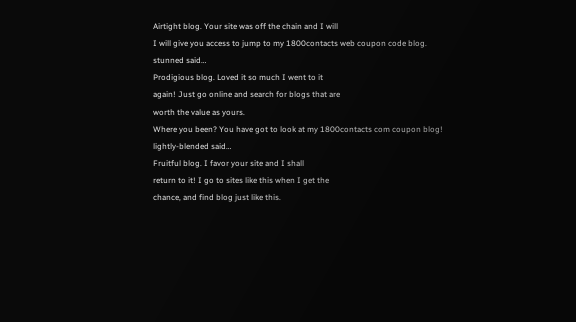Airtight blog. Your site was off the chain and I will
I will give you access to jump to my 1800contacts web coupon code blog.
stunned said…
Prodigious blog. Loved it so much I went to it
again! Just go online and search for blogs that are
worth the value as yours.
Where you been? You have got to look at my 1800contacts com coupon blog!
lightly-blended said…
Fruitful blog. I favor your site and I shall
return to it! I go to sites like this when I get the
chance, and find blog just like this.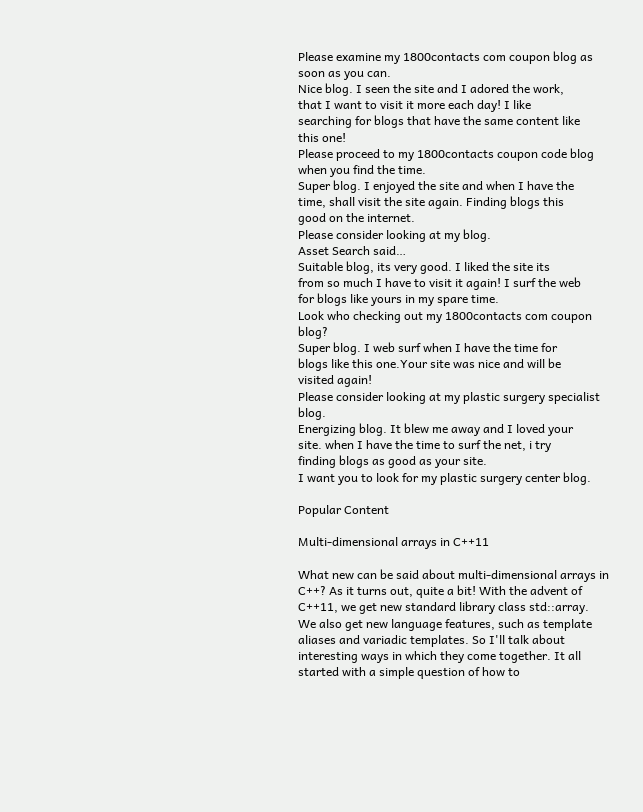Please examine my 1800contacts com coupon blog as soon as you can.
Nice blog. I seen the site and I adored the work,
that I want to visit it more each day! I like
searching for blogs that have the same content like
this one!
Please proceed to my 1800contacts coupon code blog when you find the time.
Super blog. I enjoyed the site and when I have the
time, shall visit the site again. Finding blogs this
good on the internet.
Please consider looking at my blog.
Asset Search said…
Suitable blog, its very good. I liked the site its
from so much I have to visit it again! I surf the web
for blogs like yours in my spare time.
Look who checking out my 1800contacts com coupon blog?
Super blog. I web surf when I have the time for
blogs like this one.Your site was nice and will be
visited again!
Please consider looking at my plastic surgery specialist blog.
Energizing blog. It blew me away and I loved your
site. when I have the time to surf the net, i try
finding blogs as good as your site.
I want you to look for my plastic surgery center blog.

Popular Content

Multi-dimensional arrays in C++11

What new can be said about multi-dimensional arrays in C++? As it turns out, quite a bit! With the advent of C++11, we get new standard library class std::array. We also get new language features, such as template aliases and variadic templates. So I'll talk about interesting ways in which they come together. It all started with a simple question of how to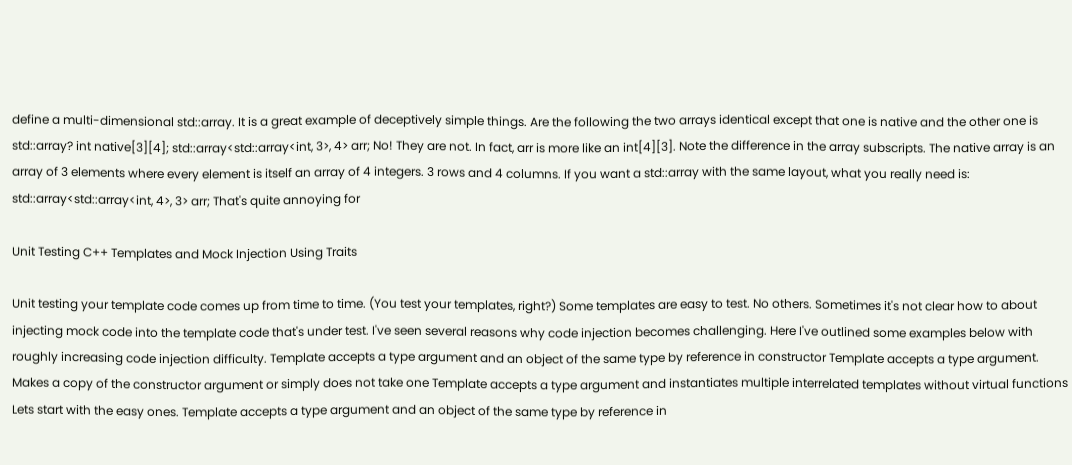define a multi-dimensional std::array. It is a great example of deceptively simple things. Are the following the two arrays identical except that one is native and the other one is std::array? int native[3][4]; std::array<std::array<int, 3>, 4> arr; No! They are not. In fact, arr is more like an int[4][3]. Note the difference in the array subscripts. The native array is an array of 3 elements where every element is itself an array of 4 integers. 3 rows and 4 columns. If you want a std::array with the same layout, what you really need is: std::array<std::array<int, 4>, 3> arr; That's quite annoying for

Unit Testing C++ Templates and Mock Injection Using Traits

Unit testing your template code comes up from time to time. (You test your templates, right?) Some templates are easy to test. No others. Sometimes it's not clear how to about injecting mock code into the template code that's under test. I've seen several reasons why code injection becomes challenging. Here I've outlined some examples below with roughly increasing code injection difficulty. Template accepts a type argument and an object of the same type by reference in constructor Template accepts a type argument. Makes a copy of the constructor argument or simply does not take one Template accepts a type argument and instantiates multiple interrelated templates without virtual functions Lets start with the easy ones. Template accepts a type argument and an object of the same type by reference in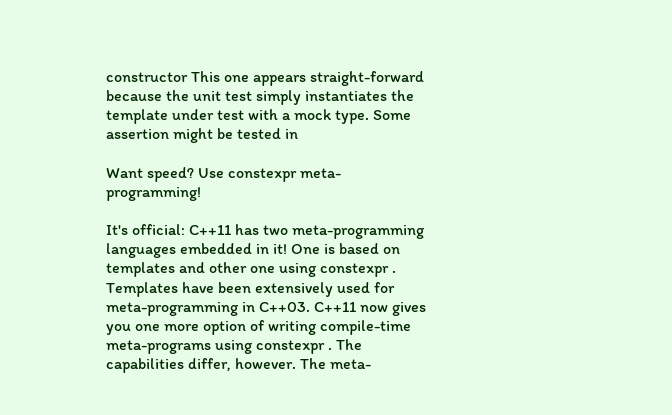constructor This one appears straight-forward because the unit test simply instantiates the template under test with a mock type. Some assertion might be tested in

Want speed? Use constexpr meta-programming!

It's official: C++11 has two meta-programming languages embedded in it! One is based on templates and other one using constexpr . Templates have been extensively used for meta-programming in C++03. C++11 now gives you one more option of writing compile-time meta-programs using constexpr . The capabilities differ, however. The meta-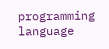programming language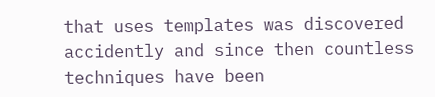that uses templates was discovered accidently and since then countless techniques have been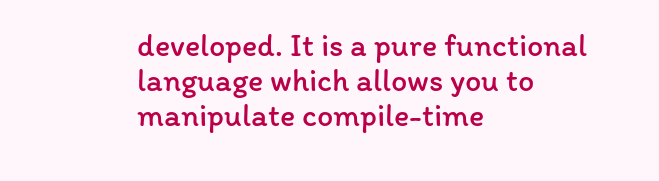developed. It is a pure functional language which allows you to manipulate compile-time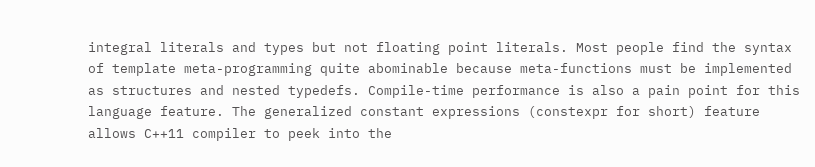integral literals and types but not floating point literals. Most people find the syntax of template meta-programming quite abominable because meta-functions must be implemented as structures and nested typedefs. Compile-time performance is also a pain point for this language feature. The generalized constant expressions (constexpr for short) feature allows C++11 compiler to peek into the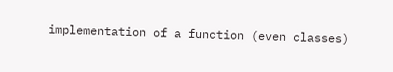implementation of a function (even classes)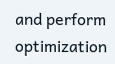and perform optimization